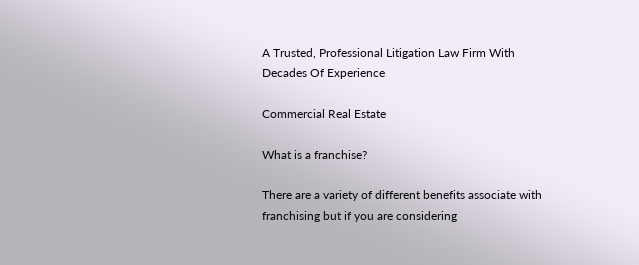A Trusted, Professional Litigation Law Firm With Decades Of Experience

Commercial Real Estate

What is a franchise?

There are a variety of different benefits associate with franchising but if you are considering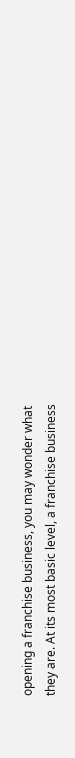opening a franchise business, you may wonder what they are. At its most basic level, a franchise business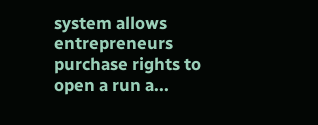system allows entrepreneurs purchase rights to open a run a...